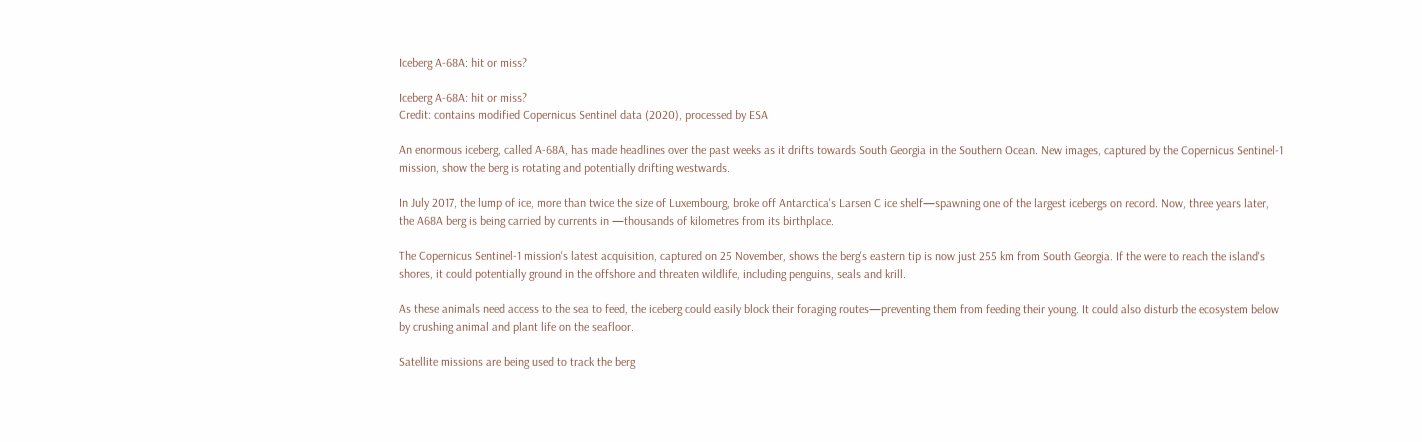Iceberg A-68A: hit or miss?

Iceberg A-68A: hit or miss?
Credit: contains modified Copernicus Sentinel data (2020), processed by ESA

An enormous iceberg, called A-68A, has made headlines over the past weeks as it drifts towards South Georgia in the Southern Ocean. New images, captured by the Copernicus Sentinel-1 mission, show the berg is rotating and potentially drifting westwards.

In July 2017, the lump of ice, more than twice the size of Luxembourg, broke off Antarctica's Larsen C ice shelf—spawning one of the largest icebergs on record. Now, three years later, the A68A berg is being carried by currents in —thousands of kilometres from its birthplace.

The Copernicus Sentinel-1 mission's latest acquisition, captured on 25 November, shows the berg's eastern tip is now just 255 km from South Georgia. If the were to reach the island's shores, it could potentially ground in the offshore and threaten wildlife, including penguins, seals and krill.

As these animals need access to the sea to feed, the iceberg could easily block their foraging routes—preventing them from feeding their young. It could also disturb the ecosystem below by crushing animal and plant life on the seafloor.

Satellite missions are being used to track the berg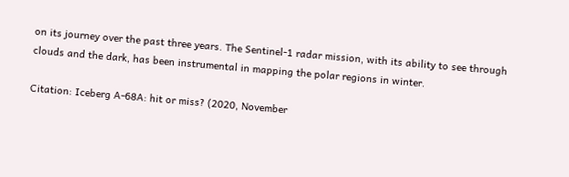on its journey over the past three years. The Sentinel-1 radar mission, with its ability to see through clouds and the dark, has been instrumental in mapping the polar regions in winter.

Citation: Iceberg A-68A: hit or miss? (2020, November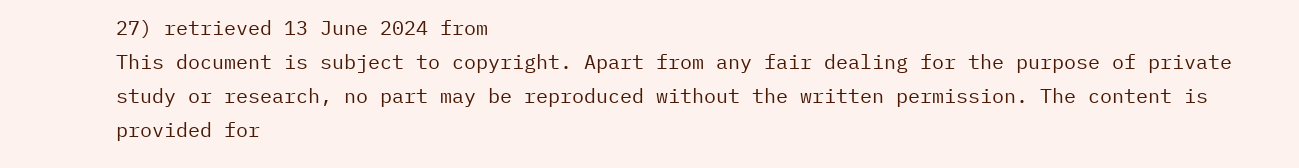27) retrieved 13 June 2024 from
This document is subject to copyright. Apart from any fair dealing for the purpose of private study or research, no part may be reproduced without the written permission. The content is provided for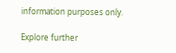information purposes only.

Explore further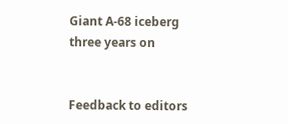Giant A-68 iceberg three years on


Feedback to editors